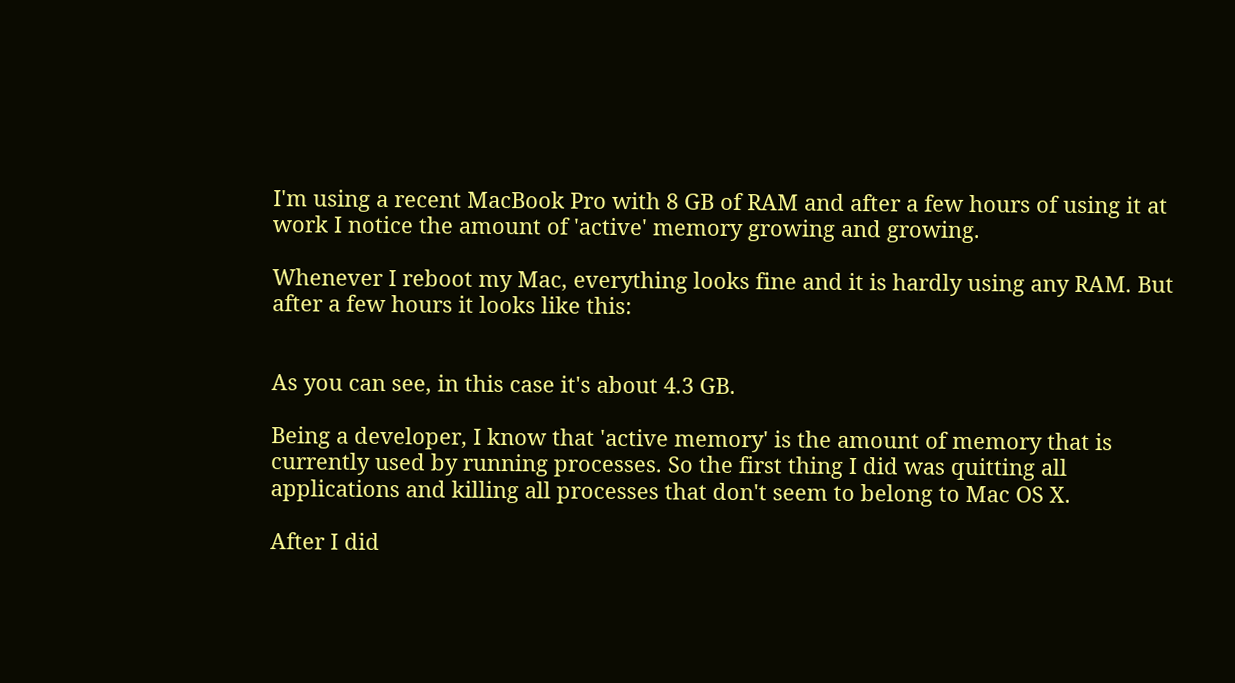I'm using a recent MacBook Pro with 8 GB of RAM and after a few hours of using it at work I notice the amount of 'active' memory growing and growing.

Whenever I reboot my Mac, everything looks fine and it is hardly using any RAM. But after a few hours it looks like this:


As you can see, in this case it's about 4.3 GB.

Being a developer, I know that 'active memory' is the amount of memory that is currently used by running processes. So the first thing I did was quitting all applications and killing all processes that don't seem to belong to Mac OS X.

After I did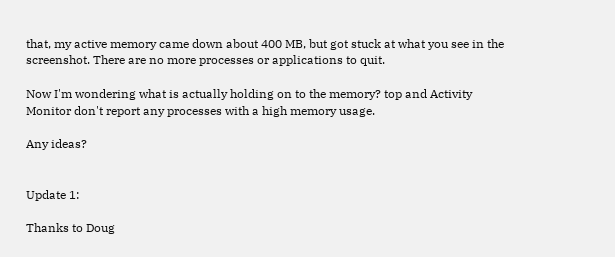that, my active memory came down about 400 MB, but got stuck at what you see in the screenshot. There are no more processes or applications to quit.

Now I'm wondering what is actually holding on to the memory? top and Activity Monitor don't report any processes with a high memory usage.

Any ideas?


Update 1:

Thanks to Doug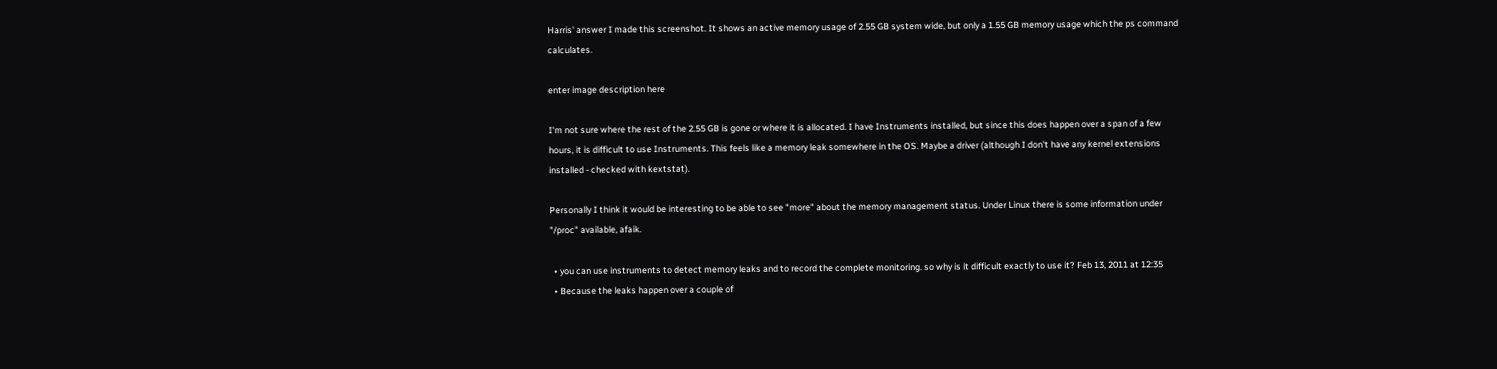Harris' answer I made this screenshot. It shows an active memory usage of 2.55 GB system wide, but only a 1.55 GB memory usage which the ps command calculates.

enter image description here

I'm not sure where the rest of the 2.55 GB is gone or where it is allocated. I have Instruments installed, but since this does happen over a span of a few hours, it is difficult to use Instruments. This feels like a memory leak somewhere in the OS. Maybe a driver (although I don't have any kernel extensions installed - checked with kextstat).

Personally I think it would be interesting to be able to see "more" about the memory management status. Under Linux there is some information under "/proc" available, afaik.

  • you can use instruments to detect memory leaks and to record the complete monitoring. so why is it difficult exactly to use it? Feb 13, 2011 at 12:35
  • Because the leaks happen over a couple of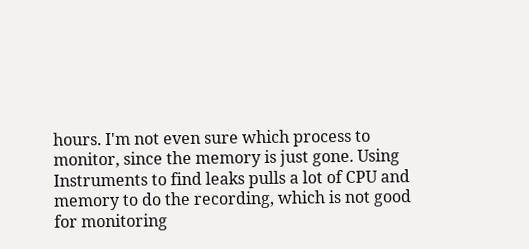hours. I'm not even sure which process to monitor, since the memory is just gone. Using Instruments to find leaks pulls a lot of CPU and memory to do the recording, which is not good for monitoring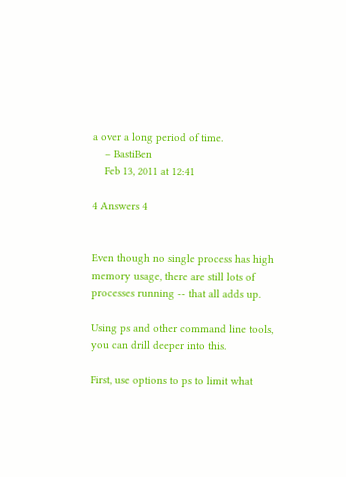a over a long period of time.
    – BastiBen
    Feb 13, 2011 at 12:41

4 Answers 4


Even though no single process has high memory usage, there are still lots of processes running -- that all adds up.

Using ps and other command line tools, you can drill deeper into this.

First, use options to ps to limit what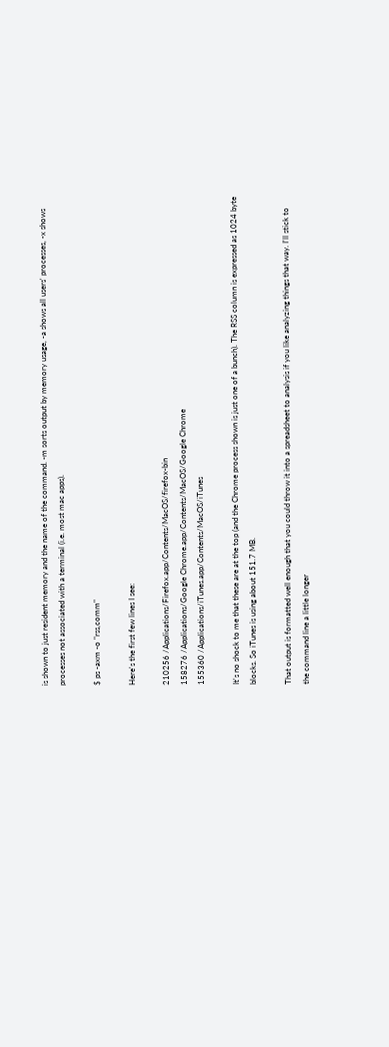is shown to just resident memory and the name of the command. -m sorts output by memory usage, -a shows all users' processes, -x shows processes not associated with a terminal (i.e. most mac apps).

$ ps -axm -o "rss,comm"

Here's the first few lines I see:

210256 /Applications/Firefox.app/Contents/MacOS/firefox-bin
158276 /Applications/Google Chrome.app/Contents/MacOS/Google Chrome
155360 /Applications/iTunes.app/Contents/MacOS/iTunes

It's no shock to me that these are at the top (and the Chrome process shown is just one of a bunch). The RSS column is expressed as 1024 byte blocks. So iTunes is using about 151.7 MB.

That output is formatted well enough that you could throw it into a spreadsheet to analysis if you like analyzing things that way. I'll stick to the command line a little longer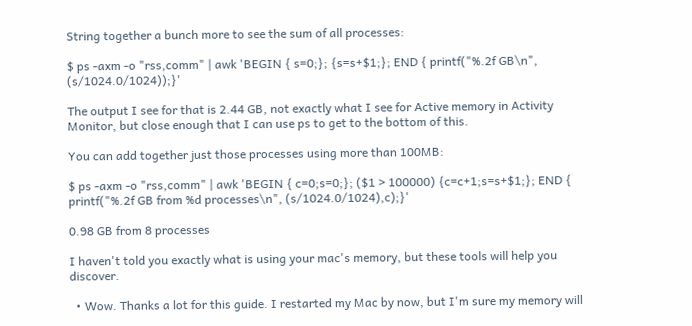String together a bunch more to see the sum of all processes:

$ ps -axm -o "rss,comm" | awk 'BEGIN { s=0;}; {s=s+$1;}; END { printf("%.2f GB\n", (s/1024.0/1024));}'

The output I see for that is 2.44 GB, not exactly what I see for Active memory in Activity Monitor, but close enough that I can use ps to get to the bottom of this.

You can add together just those processes using more than 100MB:

$ ps -axm -o "rss,comm" | awk 'BEGIN { c=0;s=0;}; ($1 > 100000) {c=c+1;s=s+$1;}; END { printf("%.2f GB from %d processes\n", (s/1024.0/1024),c);}'

0.98 GB from 8 processes

I haven't told you exactly what is using your mac's memory, but these tools will help you discover.

  • Wow. Thanks a lot for this guide. I restarted my Mac by now, but I'm sure my memory will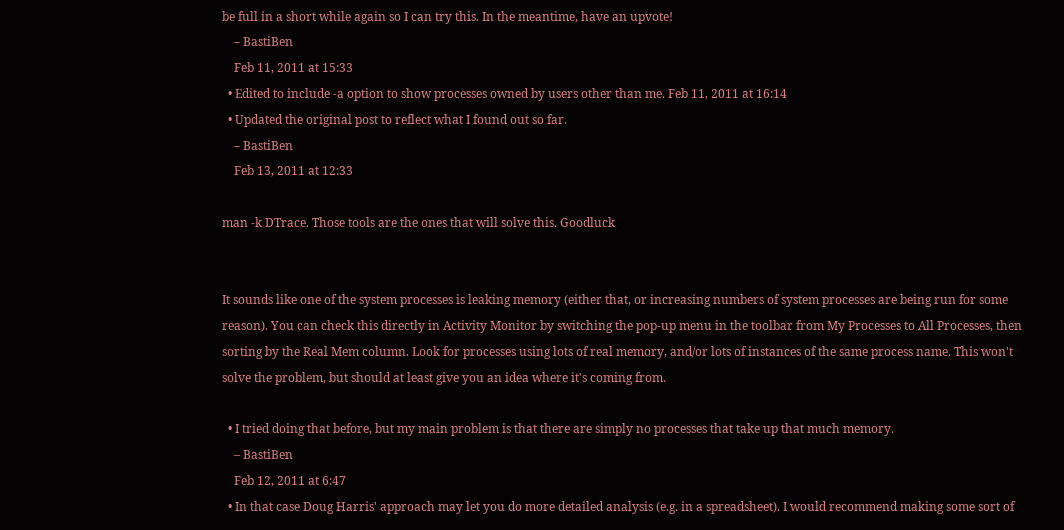be full in a short while again so I can try this. In the meantime, have an upvote!
    – BastiBen
    Feb 11, 2011 at 15:33
  • Edited to include -a option to show processes owned by users other than me. Feb 11, 2011 at 16:14
  • Updated the original post to reflect what I found out so far.
    – BastiBen
    Feb 13, 2011 at 12:33

man -k DTrace. Those tools are the ones that will solve this. Goodluck


It sounds like one of the system processes is leaking memory (either that, or increasing numbers of system processes are being run for some reason). You can check this directly in Activity Monitor by switching the pop-up menu in the toolbar from My Processes to All Processes, then sorting by the Real Mem column. Look for processes using lots of real memory, and/or lots of instances of the same process name. This won't solve the problem, but should at least give you an idea where it's coming from.

  • I tried doing that before, but my main problem is that there are simply no processes that take up that much memory.
    – BastiBen
    Feb 12, 2011 at 6:47
  • In that case Doug Harris' approach may let you do more detailed analysis (e.g. in a spreadsheet). I would recommend making some sort of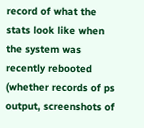record of what the stats look like when the system was recently rebooted (whether records of ps output, screenshots of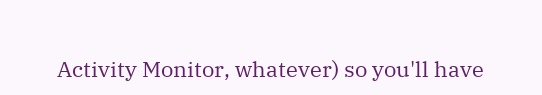Activity Monitor, whatever) so you'll have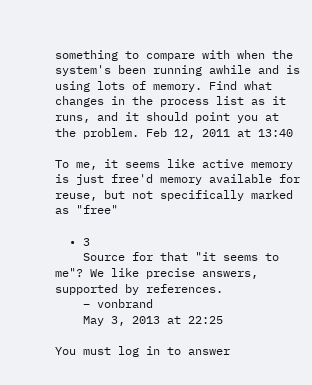something to compare with when the system's been running awhile and is using lots of memory. Find what changes in the process list as it runs, and it should point you at the problem. Feb 12, 2011 at 13:40

To me, it seems like active memory is just free'd memory available for reuse, but not specifically marked as "free"

  • 3
    Source for that "it seems to me"? We like precise answers, supported by references.
    – vonbrand
    May 3, 2013 at 22:25

You must log in to answer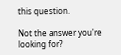this question.

Not the answer you're looking for?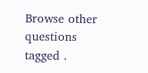Browse other questions tagged .